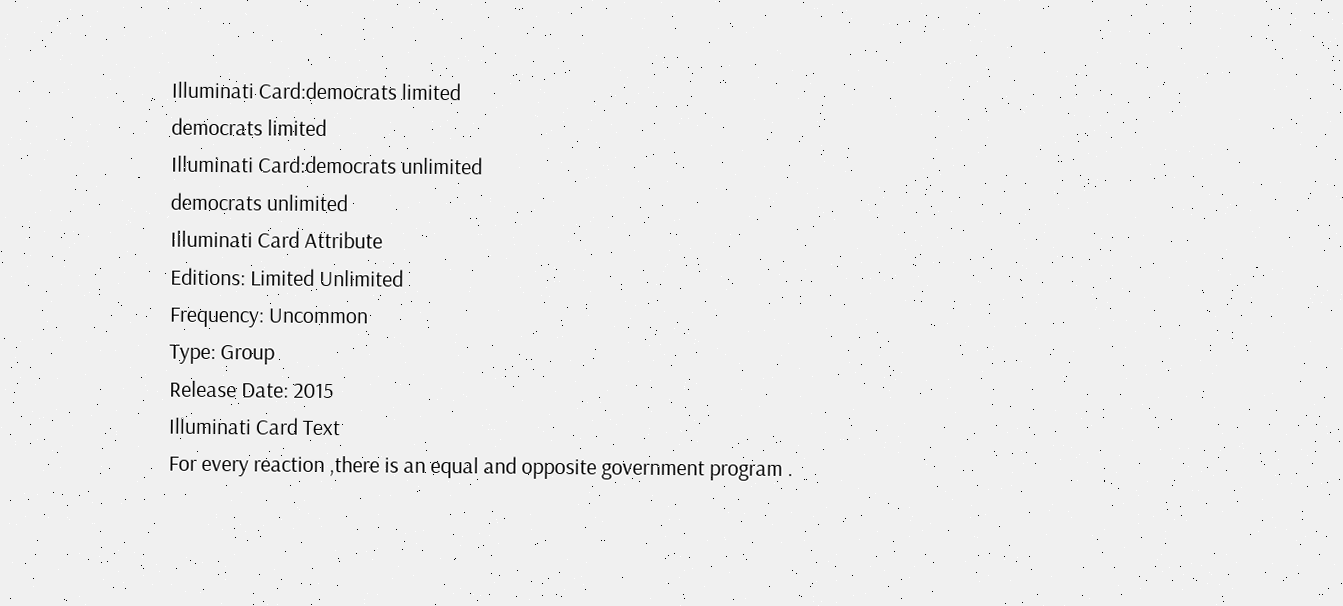Illuminati Card:democrats limited
democrats limited
Illuminati Card:democrats unlimited
democrats unlimited
Illuminati Card Attribute
Editions: Limited Unlimited
Frequency: Uncommon
Type: Group
Release Date: 2015
Illuminati Card Text
For every reaction ,there is an equal and opposite government program .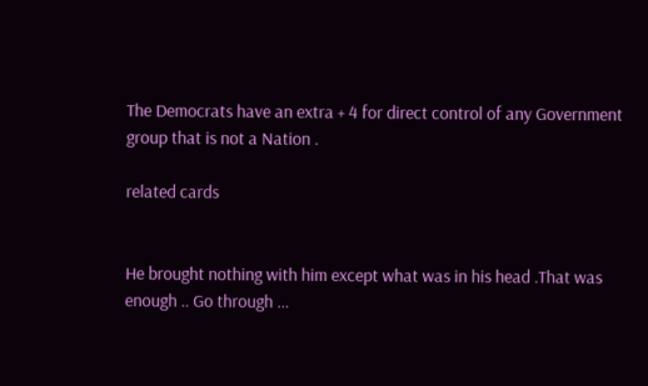The Democrats have an extra + 4 for direct control of any Government group that is not a Nation .

related cards


He brought nothing with him except what was in his head .That was enough .. Go through ...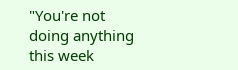"You're not doing anything this week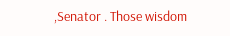,Senator . Those wisdom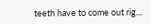teeth have to come out rig...